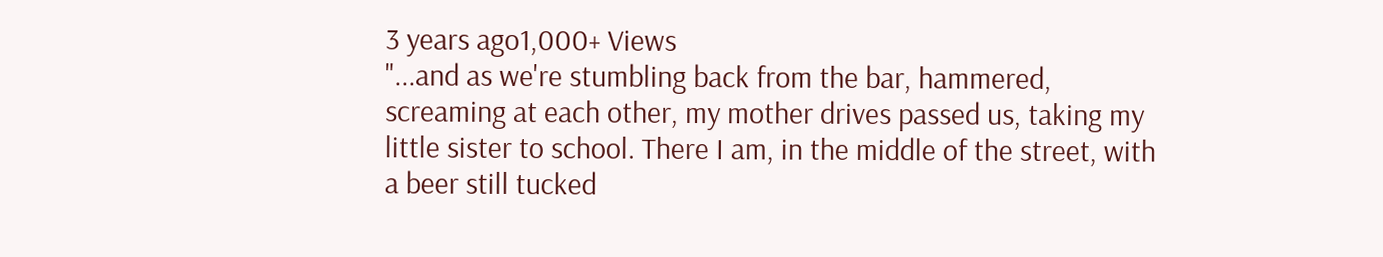3 years ago1,000+ Views
"...and as we're stumbling back from the bar, hammered, screaming at each other, my mother drives passed us, taking my little sister to school. There I am, in the middle of the street, with a beer still tucked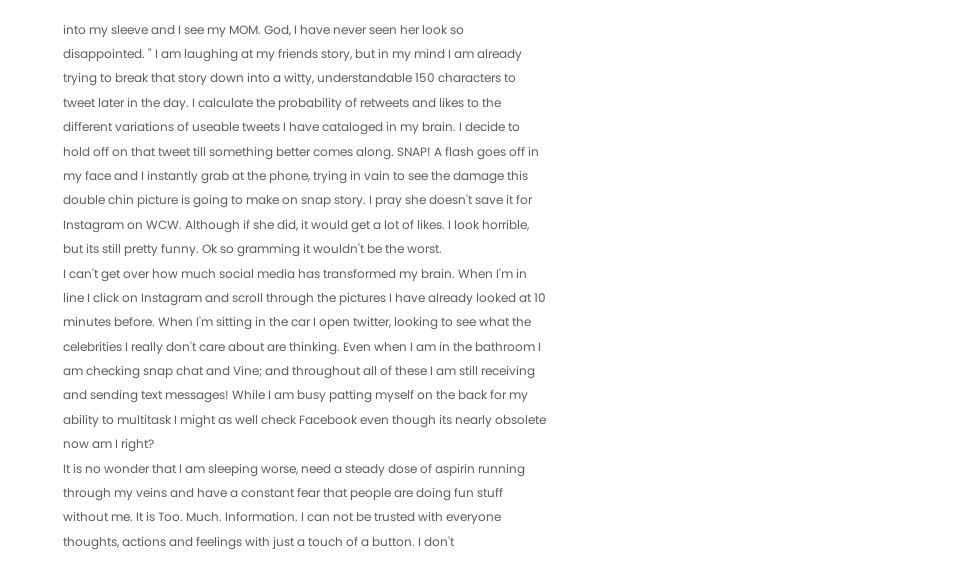into my sleeve and I see my MOM. God, I have never seen her look so disappointed. " I am laughing at my friends story, but in my mind I am already trying to break that story down into a witty, understandable 150 characters to tweet later in the day. I calculate the probability of retweets and likes to the different variations of useable tweets I have cataloged in my brain. I decide to hold off on that tweet till something better comes along. SNAP! A flash goes off in my face and I instantly grab at the phone, trying in vain to see the damage this double chin picture is going to make on snap story. I pray she doesn't save it for Instagram on WCW. Although if she did, it would get a lot of likes. I look horrible, but its still pretty funny. Ok so gramming it wouldn't be the worst.
I can't get over how much social media has transformed my brain. When I'm in line I click on Instagram and scroll through the pictures I have already looked at 10 minutes before. When I'm sitting in the car I open twitter, looking to see what the celebrities I really don't care about are thinking. Even when I am in the bathroom I am checking snap chat and Vine; and throughout all of these I am still receiving and sending text messages! While I am busy patting myself on the back for my ability to multitask I might as well check Facebook even though its nearly obsolete now am I right?
It is no wonder that I am sleeping worse, need a steady dose of aspirin running through my veins and have a constant fear that people are doing fun stuff without me. It is Too. Much. Information. I can not be trusted with everyone thoughts, actions and feelings with just a touch of a button. I don't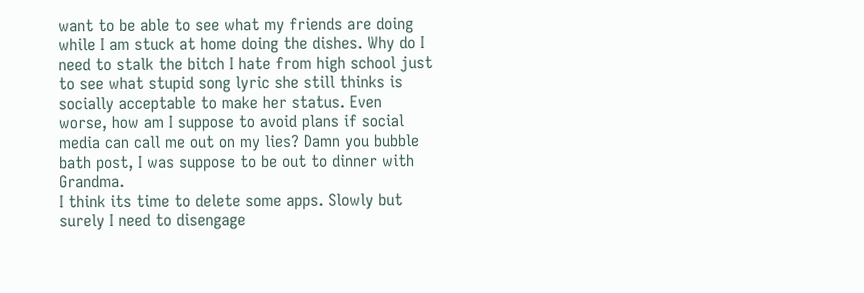want to be able to see what my friends are doing while I am stuck at home doing the dishes. Why do I need to stalk the bitch I hate from high school just to see what stupid song lyric she still thinks is socially acceptable to make her status. Even worse, how am I suppose to avoid plans if social media can call me out on my lies? Damn you bubble bath post, I was suppose to be out to dinner with Grandma.
I think its time to delete some apps. Slowly but surely I need to disengage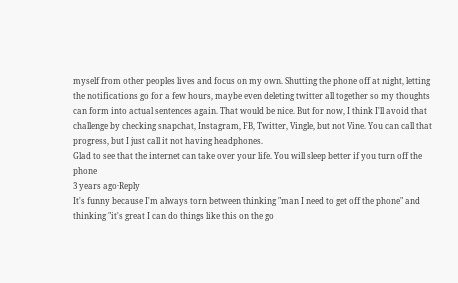myself from other peoples lives and focus on my own. Shutting the phone off at night, letting the notifications go for a few hours, maybe even deleting twitter all together so my thoughts can form into actual sentences again. That would be nice. But for now, I think I'll avoid that challenge by checking snapchat, Instagram, FB, Twitter, Vingle, but not Vine. You can call that progress, but I just call it not having headphones.
Glad to see that the internet can take over your life. You will sleep better if you turn off the phone
3 years ago·Reply
It's funny because I'm always torn between thinking "man I need to get off the phone" and thinking "it's great I can do things like this on the go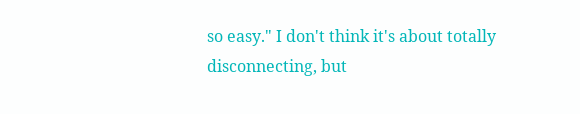so easy." I don't think it's about totally disconnecting, but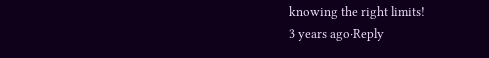knowing the right limits!
3 years ago·Reply